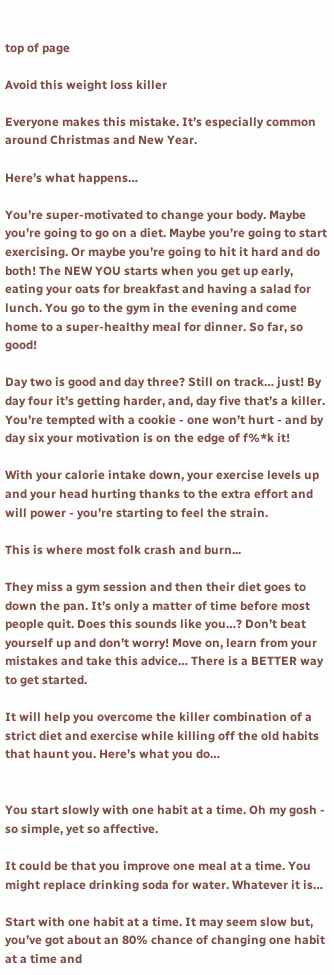top of page

Avoid this weight loss killer

Everyone makes this mistake. It’s especially common around Christmas and New Year.

Here’s what happens…

You’re super-motivated to change your body. Maybe you’re going to go on a diet. Maybe you’re going to start exercising. Or maybe you’re going to hit it hard and do both! The NEW YOU starts when you get up early, eating your oats for breakfast and having a salad for lunch. You go to the gym in the evening and come home to a super-healthy meal for dinner. So far, so good!

Day two is good and day three? Still on track… just! By day four it’s getting harder, and, day five that’s a killer. You’re tempted with a cookie - one won’t hurt - and by day six your motivation is on the edge of f%*k it!

With your calorie intake down, your exercise levels up and your head hurting thanks to the extra effort and will power - you’re starting to feel the strain.

This is where most folk crash and burn...

They miss a gym session and then their diet goes to down the pan. It’s only a matter of time before most people quit. Does this sounds like you…? Don’t beat yourself up and don’t worry! Move on, learn from your mistakes and take this advice… There is a BETTER way to get started.

It will help you overcome the killer combination of a strict diet and exercise while killing off the old habits that haunt you. Here’s what you do…


You start slowly with one habit at a time. Oh my gosh - so simple, yet so affective.

It could be that you improve one meal at a time. You might replace drinking soda for water. Whatever it is…

Start with one habit at a time. It may seem slow but, you’ve got about an 80% chance of changing one habit at a time and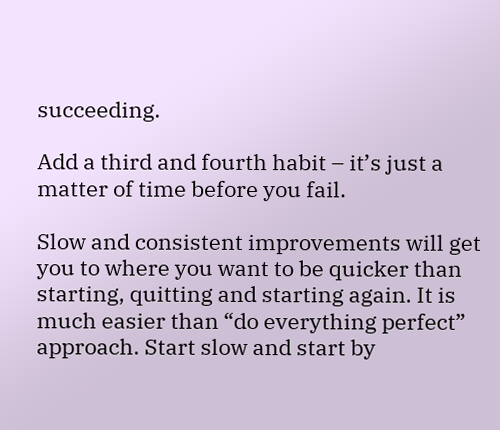succeeding.

Add a third and fourth habit – it’s just a matter of time before you fail.

Slow and consistent improvements will get you to where you want to be quicker than starting, quitting and starting again. It is much easier than “do everything perfect” approach. Start slow and start by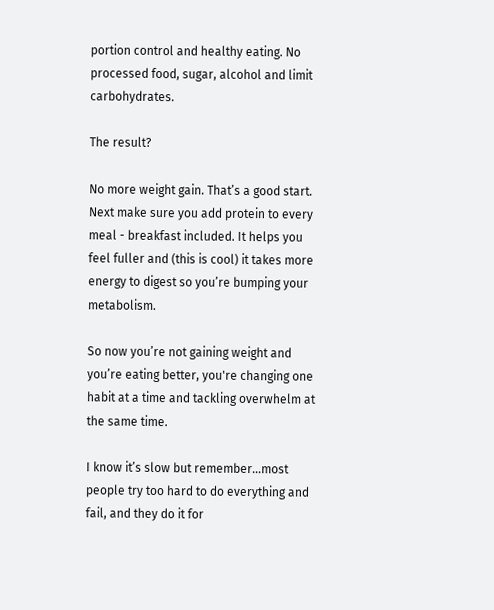portion control and healthy eating. No processed food, sugar, alcohol and limit carbohydrates.

The result?

No more weight gain. That’s a good start. Next make sure you add protein to every meal - breakfast included. It helps you feel fuller and (this is cool) it takes more energy to digest so you’re bumping your metabolism.

So now you’re not gaining weight and you’re eating better, you're changing one habit at a time and tackling overwhelm at the same time.

I know it’s slow but remember…most people try too hard to do everything and fail, and they do it for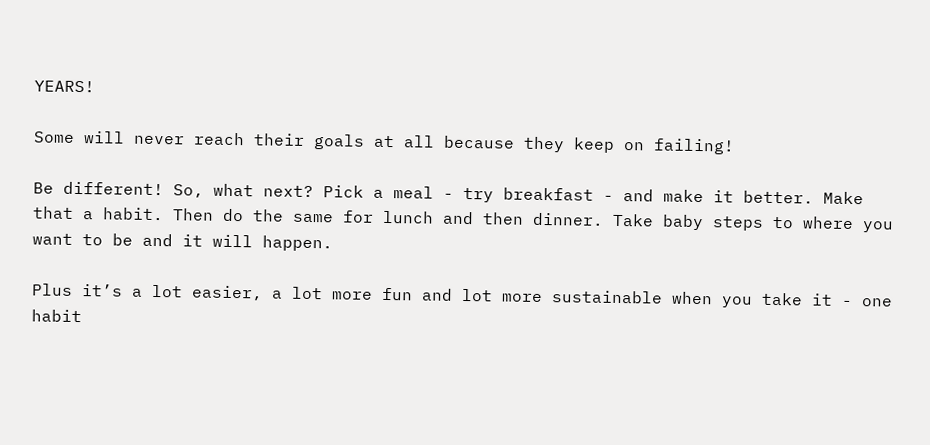YEARS!

Some will never reach their goals at all because they keep on failing!

Be different! So, what next? Pick a meal - try breakfast - and make it better. Make that a habit. Then do the same for lunch and then dinner. Take baby steps to where you want to be and it will happen.

Plus it’s a lot easier, a lot more fun and lot more sustainable when you take it - one habit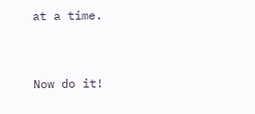at a time.


Now do it!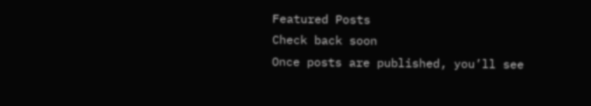Featured Posts
Check back soon
Once posts are published, you’ll see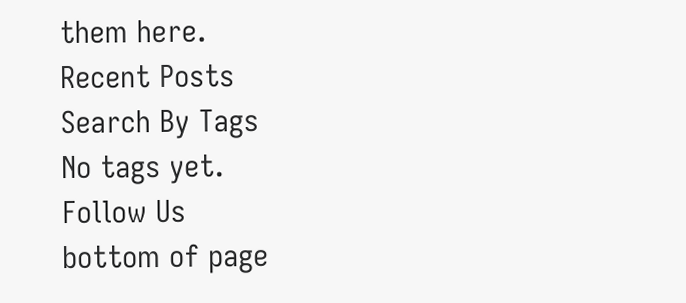them here.
Recent Posts
Search By Tags
No tags yet.
Follow Us
bottom of page